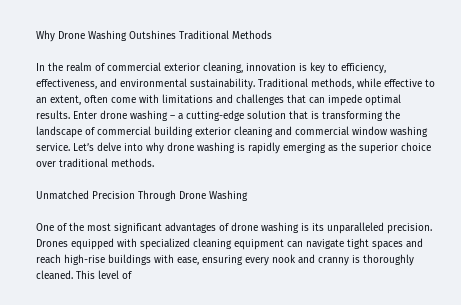Why Drone Washing Outshines Traditional Methods

In the realm of commercial exterior cleaning, innovation is key to efficiency, effectiveness, and environmental sustainability. Traditional methods, while effective to an extent, often come with limitations and challenges that can impede optimal results. Enter drone washing – a cutting-edge solution that is transforming the landscape of commercial building exterior cleaning and commercial window washing service. Let’s delve into why drone washing is rapidly emerging as the superior choice over traditional methods.

Unmatched Precision Through Drone Washing

One of the most significant advantages of drone washing is its unparalleled precision. Drones equipped with specialized cleaning equipment can navigate tight spaces and reach high-rise buildings with ease, ensuring every nook and cranny is thoroughly cleaned. This level of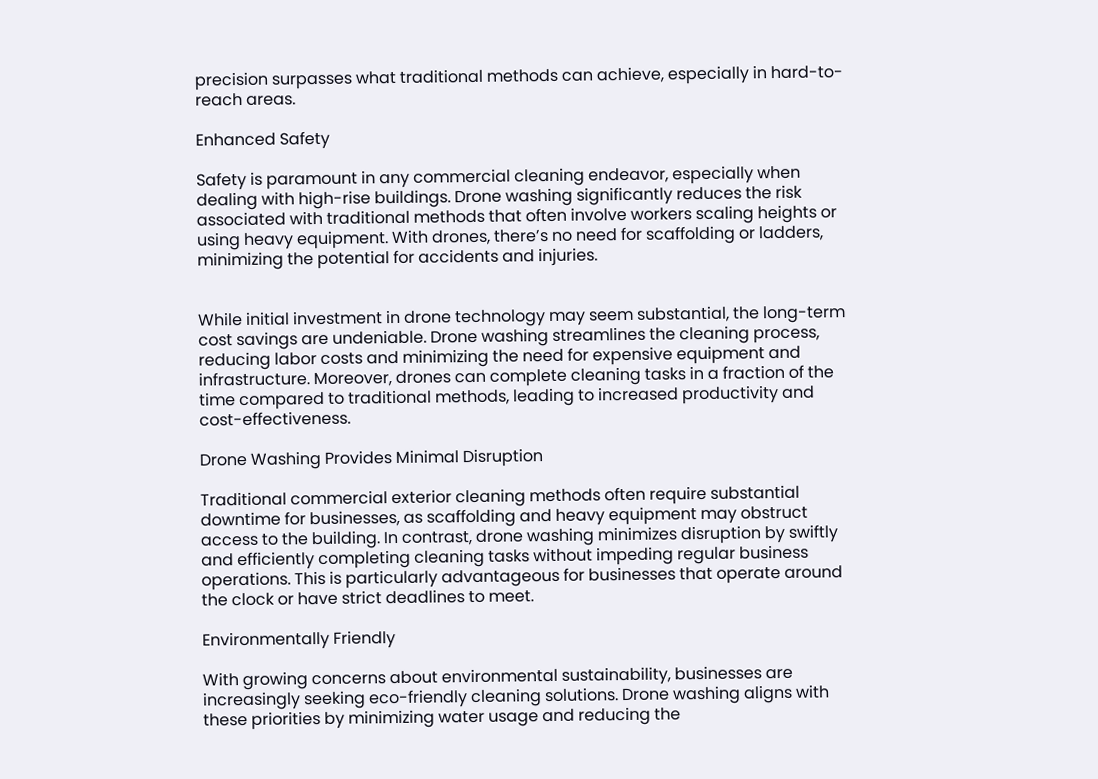precision surpasses what traditional methods can achieve, especially in hard-to-reach areas.

Enhanced Safety

Safety is paramount in any commercial cleaning endeavor, especially when dealing with high-rise buildings. Drone washing significantly reduces the risk associated with traditional methods that often involve workers scaling heights or using heavy equipment. With drones, there’s no need for scaffolding or ladders, minimizing the potential for accidents and injuries.


While initial investment in drone technology may seem substantial, the long-term cost savings are undeniable. Drone washing streamlines the cleaning process, reducing labor costs and minimizing the need for expensive equipment and infrastructure. Moreover, drones can complete cleaning tasks in a fraction of the time compared to traditional methods, leading to increased productivity and cost-effectiveness.

Drone Washing Provides Minimal Disruption

Traditional commercial exterior cleaning methods often require substantial downtime for businesses, as scaffolding and heavy equipment may obstruct access to the building. In contrast, drone washing minimizes disruption by swiftly and efficiently completing cleaning tasks without impeding regular business operations. This is particularly advantageous for businesses that operate around the clock or have strict deadlines to meet.

Environmentally Friendly

With growing concerns about environmental sustainability, businesses are increasingly seeking eco-friendly cleaning solutions. Drone washing aligns with these priorities by minimizing water usage and reducing the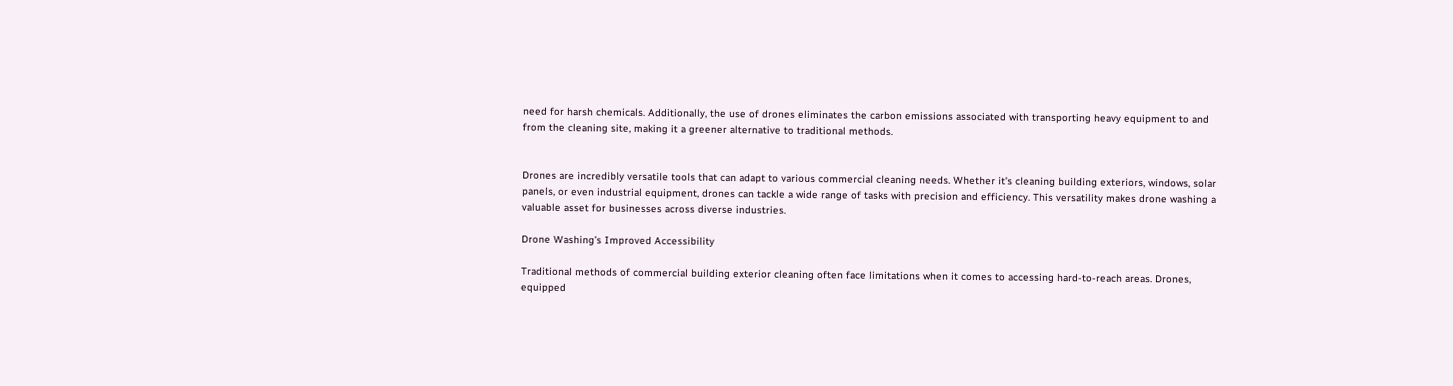need for harsh chemicals. Additionally, the use of drones eliminates the carbon emissions associated with transporting heavy equipment to and from the cleaning site, making it a greener alternative to traditional methods.


Drones are incredibly versatile tools that can adapt to various commercial cleaning needs. Whether it’s cleaning building exteriors, windows, solar panels, or even industrial equipment, drones can tackle a wide range of tasks with precision and efficiency. This versatility makes drone washing a valuable asset for businesses across diverse industries.

Drone Washing’s Improved Accessibility

Traditional methods of commercial building exterior cleaning often face limitations when it comes to accessing hard-to-reach areas. Drones, equipped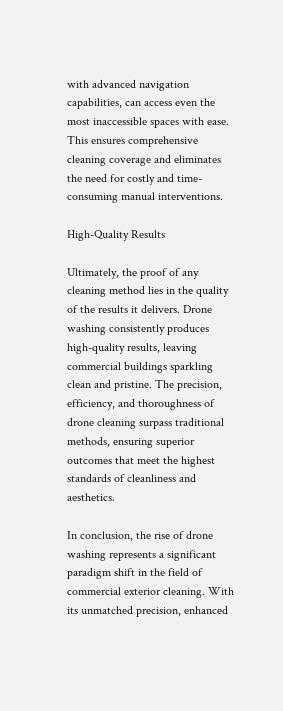with advanced navigation capabilities, can access even the most inaccessible spaces with ease. This ensures comprehensive cleaning coverage and eliminates the need for costly and time-consuming manual interventions.

High-Quality Results

Ultimately, the proof of any cleaning method lies in the quality of the results it delivers. Drone washing consistently produces high-quality results, leaving commercial buildings sparkling clean and pristine. The precision, efficiency, and thoroughness of drone cleaning surpass traditional methods, ensuring superior outcomes that meet the highest standards of cleanliness and aesthetics.

In conclusion, the rise of drone washing represents a significant paradigm shift in the field of commercial exterior cleaning. With its unmatched precision, enhanced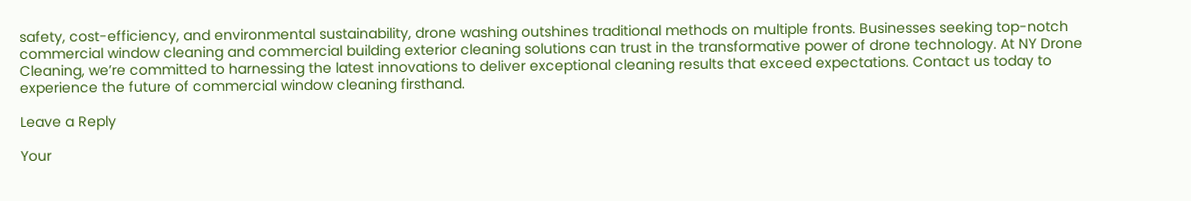safety, cost-efficiency, and environmental sustainability, drone washing outshines traditional methods on multiple fronts. Businesses seeking top-notch commercial window cleaning and commercial building exterior cleaning solutions can trust in the transformative power of drone technology. At NY Drone Cleaning, we’re committed to harnessing the latest innovations to deliver exceptional cleaning results that exceed expectations. Contact us today to experience the future of commercial window cleaning firsthand.

Leave a Reply

Your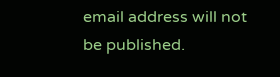email address will not be published.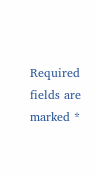Required fields are marked *